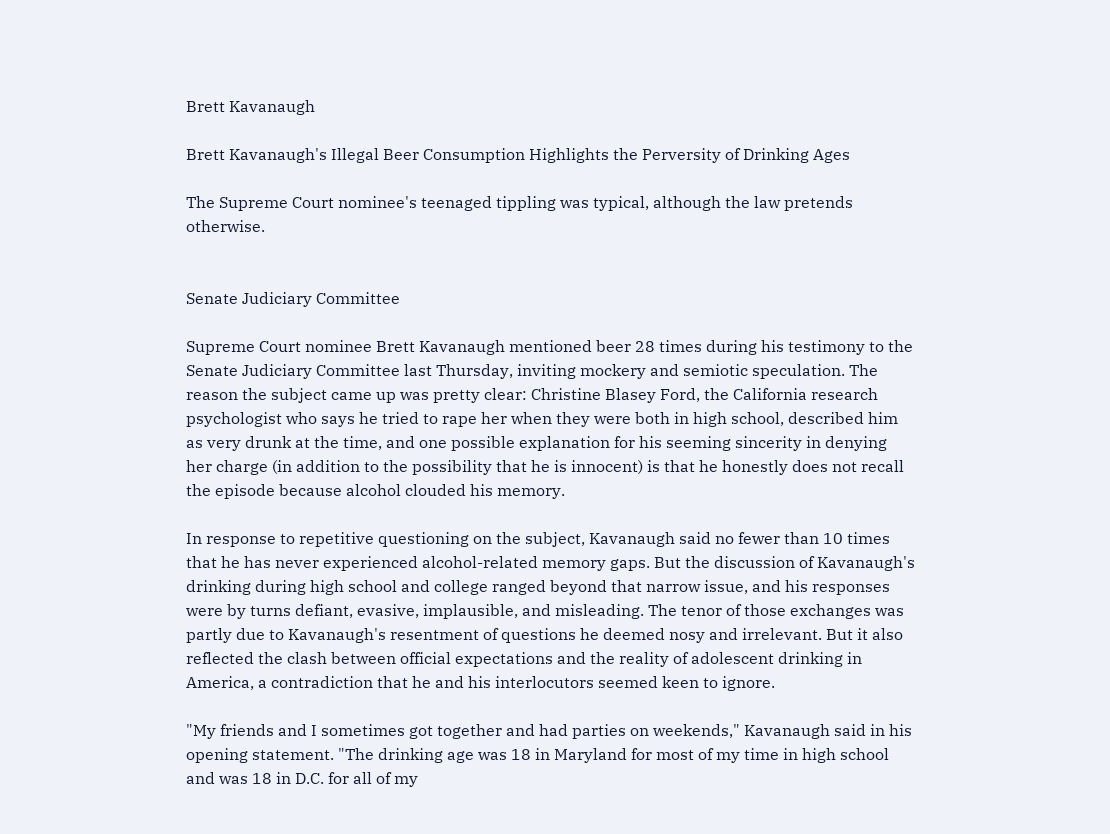Brett Kavanaugh

Brett Kavanaugh's Illegal Beer Consumption Highlights the Perversity of Drinking Ages

The Supreme Court nominee's teenaged tippling was typical, although the law pretends otherwise.


Senate Judiciary Committee

Supreme Court nominee Brett Kavanaugh mentioned beer 28 times during his testimony to the Senate Judiciary Committee last Thursday, inviting mockery and semiotic speculation. The reason the subject came up was pretty clear: Christine Blasey Ford, the California research psychologist who says he tried to rape her when they were both in high school, described him as very drunk at the time, and one possible explanation for his seeming sincerity in denying her charge (in addition to the possibility that he is innocent) is that he honestly does not recall the episode because alcohol clouded his memory.

In response to repetitive questioning on the subject, Kavanaugh said no fewer than 10 times that he has never experienced alcohol-related memory gaps. But the discussion of Kavanaugh's drinking during high school and college ranged beyond that narrow issue, and his responses were by turns defiant, evasive, implausible, and misleading. The tenor of those exchanges was partly due to Kavanaugh's resentment of questions he deemed nosy and irrelevant. But it also reflected the clash between official expectations and the reality of adolescent drinking in America, a contradiction that he and his interlocutors seemed keen to ignore.

"My friends and I sometimes got together and had parties on weekends," Kavanaugh said in his opening statement. "The drinking age was 18 in Maryland for most of my time in high school and was 18 in D.C. for all of my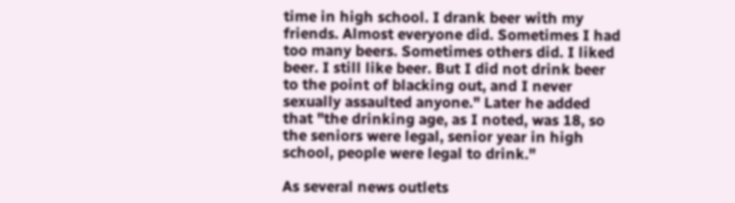time in high school. I drank beer with my friends. Almost everyone did. Sometimes I had too many beers. Sometimes others did. I liked beer. I still like beer. But I did not drink beer to the point of blacking out, and I never sexually assaulted anyone." Later he added that "the drinking age, as I noted, was 18, so the seniors were legal, senior year in high school, people were legal to drink."

As several news outlets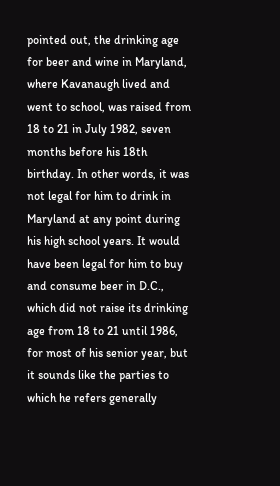pointed out, the drinking age for beer and wine in Maryland, where Kavanaugh lived and went to school, was raised from 18 to 21 in July 1982, seven months before his 18th birthday. In other words, it was not legal for him to drink in Maryland at any point during his high school years. It would have been legal for him to buy and consume beer in D.C., which did not raise its drinking age from 18 to 21 until 1986, for most of his senior year, but it sounds like the parties to which he refers generally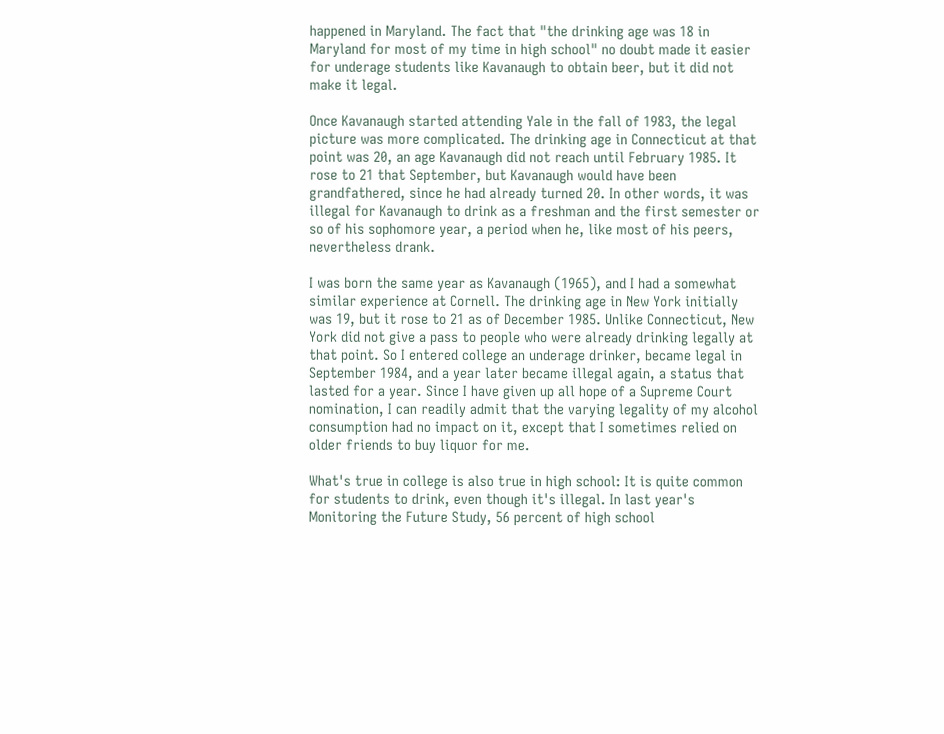happened in Maryland. The fact that "the drinking age was 18 in Maryland for most of my time in high school" no doubt made it easier for underage students like Kavanaugh to obtain beer, but it did not make it legal.

Once Kavanaugh started attending Yale in the fall of 1983, the legal picture was more complicated. The drinking age in Connecticut at that point was 20, an age Kavanaugh did not reach until February 1985. It rose to 21 that September, but Kavanaugh would have been grandfathered, since he had already turned 20. In other words, it was illegal for Kavanaugh to drink as a freshman and the first semester or so of his sophomore year, a period when he, like most of his peers, nevertheless drank.

I was born the same year as Kavanaugh (1965), and I had a somewhat similar experience at Cornell. The drinking age in New York initially was 19, but it rose to 21 as of December 1985. Unlike Connecticut, New York did not give a pass to people who were already drinking legally at that point. So I entered college an underage drinker, became legal in September 1984, and a year later became illegal again, a status that lasted for a year. Since I have given up all hope of a Supreme Court nomination, I can readily admit that the varying legality of my alcohol consumption had no impact on it, except that I sometimes relied on older friends to buy liquor for me.

What's true in college is also true in high school: It is quite common for students to drink, even though it's illegal. In last year's Monitoring the Future Study, 56 percent of high school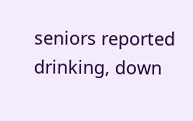seniors reported drinking, down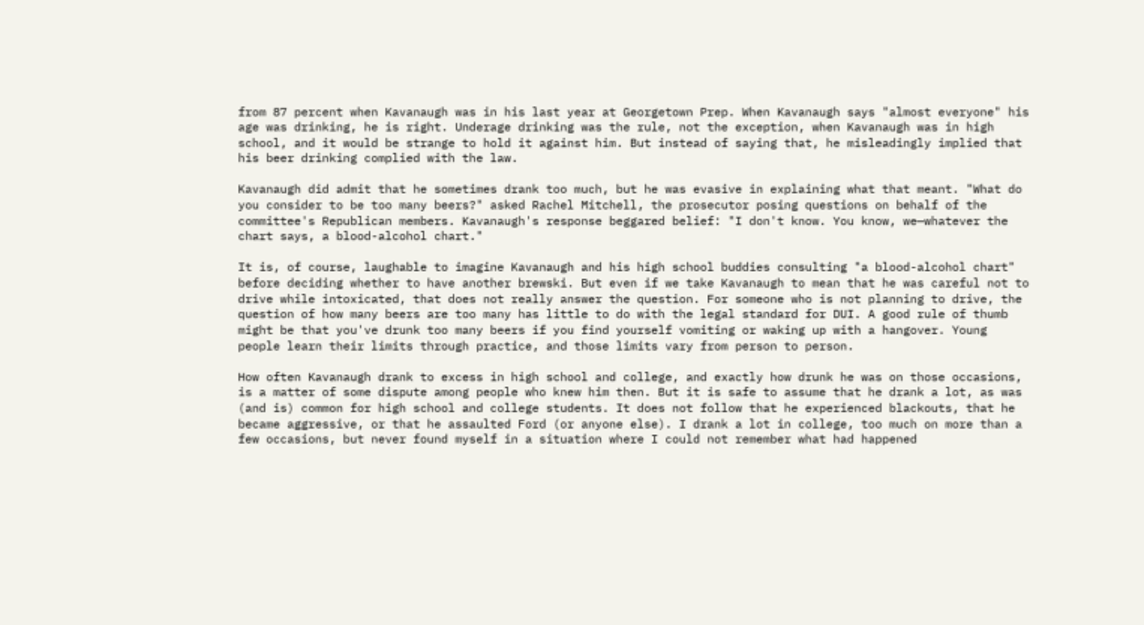from 87 percent when Kavanaugh was in his last year at Georgetown Prep. When Kavanaugh says "almost everyone" his age was drinking, he is right. Underage drinking was the rule, not the exception, when Kavanaugh was in high school, and it would be strange to hold it against him. But instead of saying that, he misleadingly implied that his beer drinking complied with the law.

Kavanaugh did admit that he sometimes drank too much, but he was evasive in explaining what that meant. "What do you consider to be too many beers?" asked Rachel Mitchell, the prosecutor posing questions on behalf of the committee's Republican members. Kavanaugh's response beggared belief: "I don't know. You know, we—whatever the chart says, a blood-alcohol chart."

It is, of course, laughable to imagine Kavanaugh and his high school buddies consulting "a blood-alcohol chart" before deciding whether to have another brewski. But even if we take Kavanaugh to mean that he was careful not to drive while intoxicated, that does not really answer the question. For someone who is not planning to drive, the question of how many beers are too many has little to do with the legal standard for DUI. A good rule of thumb might be that you've drunk too many beers if you find yourself vomiting or waking up with a hangover. Young people learn their limits through practice, and those limits vary from person to person.

How often Kavanaugh drank to excess in high school and college, and exactly how drunk he was on those occasions, is a matter of some dispute among people who knew him then. But it is safe to assume that he drank a lot, as was (and is) common for high school and college students. It does not follow that he experienced blackouts, that he became aggressive, or that he assaulted Ford (or anyone else). I drank a lot in college, too much on more than a few occasions, but never found myself in a situation where I could not remember what had happened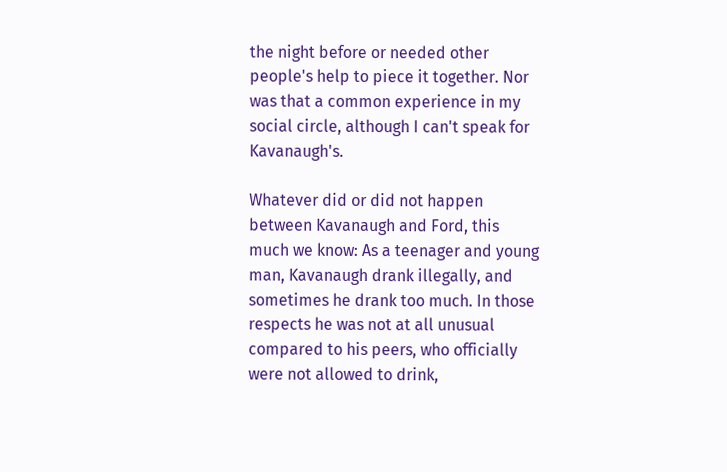the night before or needed other people's help to piece it together. Nor was that a common experience in my social circle, although I can't speak for Kavanaugh's.

Whatever did or did not happen between Kavanaugh and Ford, this much we know: As a teenager and young man, Kavanaugh drank illegally, and sometimes he drank too much. In those respects he was not at all unusual compared to his peers, who officially were not allowed to drink,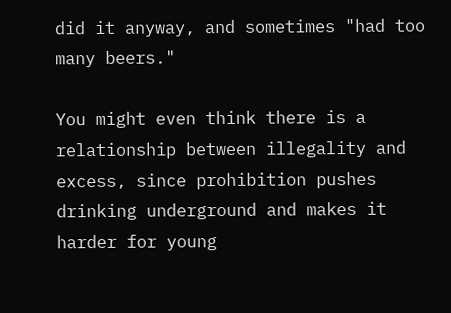did it anyway, and sometimes "had too many beers."

You might even think there is a relationship between illegality and excess, since prohibition pushes drinking underground and makes it harder for young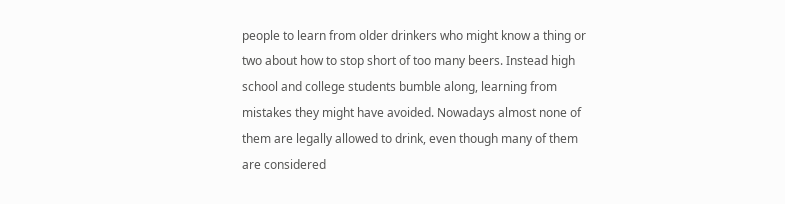people to learn from older drinkers who might know a thing or two about how to stop short of too many beers. Instead high school and college students bumble along, learning from mistakes they might have avoided. Nowadays almost none of them are legally allowed to drink, even though many of them are considered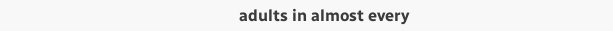adults in almost every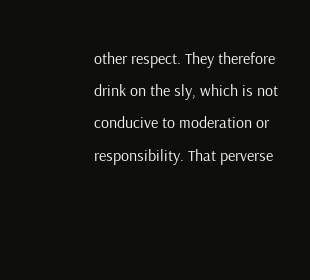other respect. They therefore drink on the sly, which is not conducive to moderation or responsibility. That perverse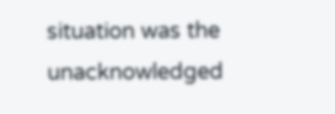situation was the unacknowledged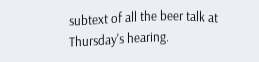subtext of all the beer talk at Thursday's hearing.